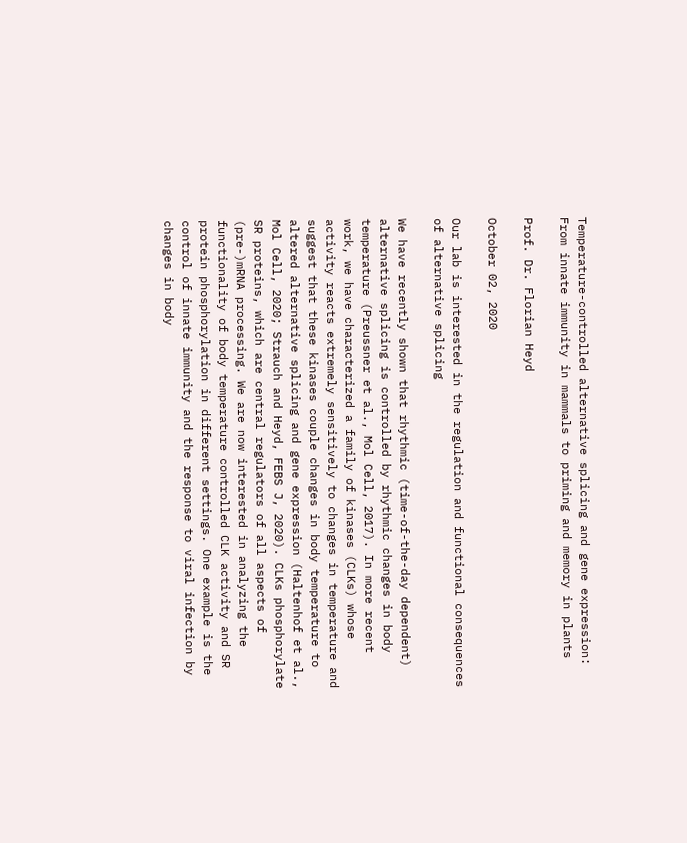Temperature-controlled alternative splicing and gene expression: From innate immunity in mammals to priming and memory in plants

Prof. Dr. Florian Heyd

October 02, 2020

Our lab is interested in the regulation and functional consequences of alternative splicing

We have recently shown that rhythmic (time-of-the-day dependent) alternative splicing is controlled by rhythmic changes in body temperature (Preussner et al., Mol Cell, 2017). In more recent work, we have characterized a family of kinases (CLKs) whose activity reacts extremely sensitively to changes in temperature and suggest that these kinases couple changes in body temperature to altered alternative splicing and gene expression (Haltenhof et al., Mol Cell, 2020; Strauch and Heyd, FEBS J, 2020). CLKs phosphorylate SR proteins, which are central regulators of all aspects of (pre-)mRNA processing. We are now interested in analyzing the functionality of body temperature controlled CLK activity and SR protein phosphorylation in different settings. One example is the control of innate immunity and the response to viral infection by changes in body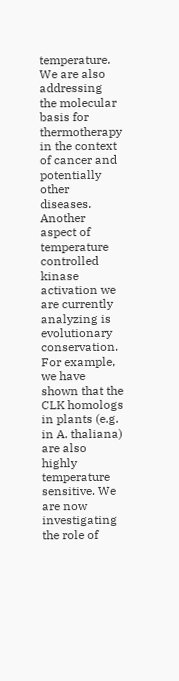temperature. We are also addressing the molecular basis for thermotherapy in the context of cancer and potentially other diseases. Another aspect of temperature controlled kinase activation we are currently analyzing is evolutionary conservation. For example, we have shown that the CLK homologs in plants (e.g. in A. thaliana) are also highly temperature sensitive. We are now investigating the role of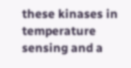these kinases in temperature sensing and a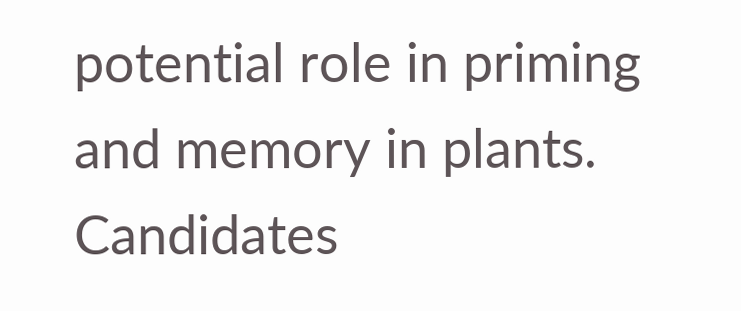potential role in priming and memory in plants. Candidates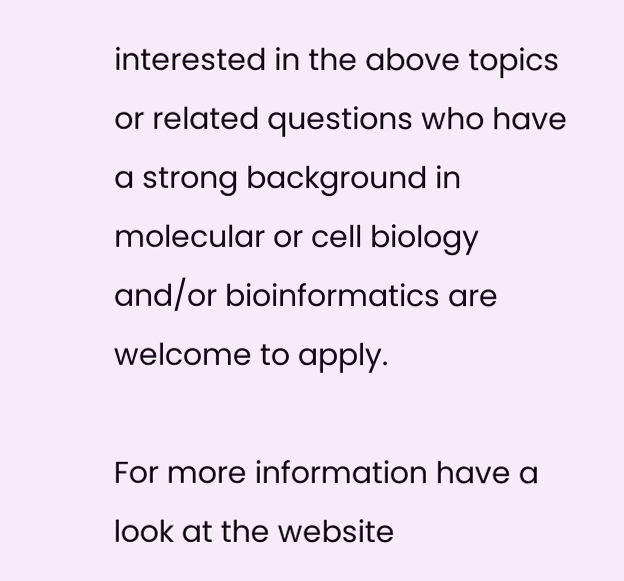interested in the above topics or related questions who have a strong background in molecular or cell biology and/or bioinformatics are welcome to apply.

For more information have a look at the website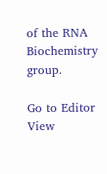of the RNA Biochemistry group.

Go to Editor View